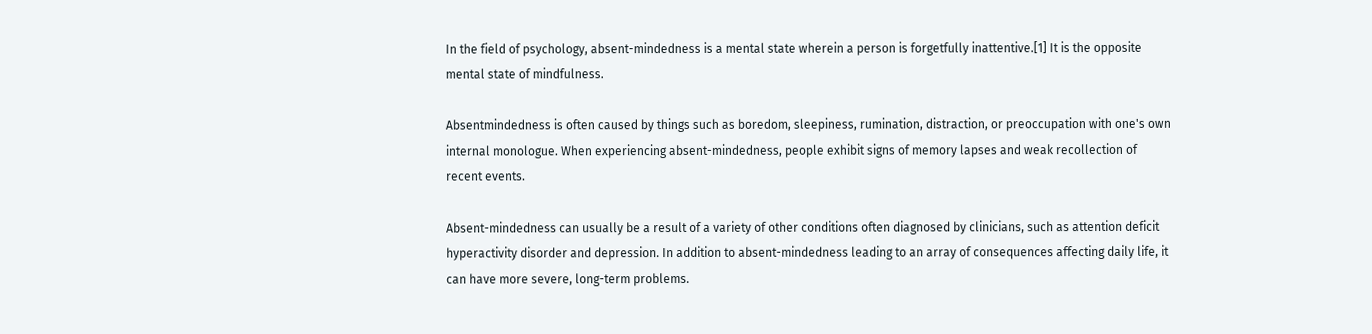In the field of psychology, absent-mindedness is a mental state wherein a person is forgetfully inattentive.[1] It is the opposite mental state of mindfulness.

Absentmindedness is often caused by things such as boredom, sleepiness, rumination, distraction, or preoccupation with one's own internal monologue. When experiencing absent-mindedness, people exhibit signs of memory lapses and weak recollection of recent events.

Absent-mindedness can usually be a result of a variety of other conditions often diagnosed by clinicians, such as attention deficit hyperactivity disorder and depression. In addition to absent-mindedness leading to an array of consequences affecting daily life, it can have more severe, long-term problems.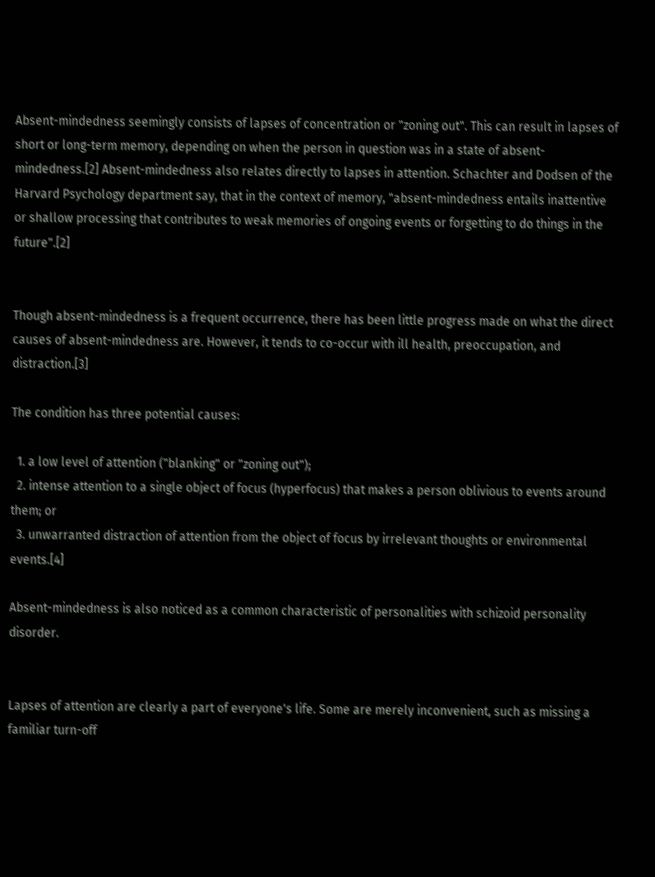Absent-mindedness seemingly consists of lapses of concentration or "zoning out". This can result in lapses of short or long-term memory, depending on when the person in question was in a state of absent-mindedness.[2] Absent-mindedness also relates directly to lapses in attention. Schachter and Dodsen of the Harvard Psychology department say, that in the context of memory, "absent-mindedness entails inattentive or shallow processing that contributes to weak memories of ongoing events or forgetting to do things in the future".[2]


Though absent-mindedness is a frequent occurrence, there has been little progress made on what the direct causes of absent-mindedness are. However, it tends to co-occur with ill health, preoccupation, and distraction.[3]

The condition has three potential causes:

  1. a low level of attention ("blanking" or "zoning out");
  2. intense attention to a single object of focus (hyperfocus) that makes a person oblivious to events around them; or
  3. unwarranted distraction of attention from the object of focus by irrelevant thoughts or environmental events.[4]

Absent-mindedness is also noticed as a common characteristic of personalities with schizoid personality disorder.


Lapses of attention are clearly a part of everyone's life. Some are merely inconvenient, such as missing a familiar turn-off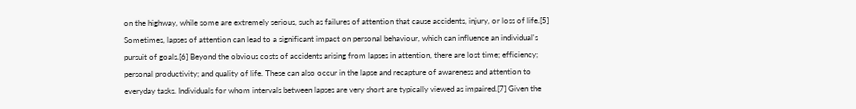on the highway, while some are extremely serious, such as failures of attention that cause accidents, injury, or loss of life.[5] Sometimes, lapses of attention can lead to a significant impact on personal behaviour, which can influence an individual's pursuit of goals.[6] Beyond the obvious costs of accidents arising from lapses in attention, there are lost time; efficiency; personal productivity; and quality of life. These can also occur in the lapse and recapture of awareness and attention to everyday tasks. Individuals for whom intervals between lapses are very short are typically viewed as impaired.[7] Given the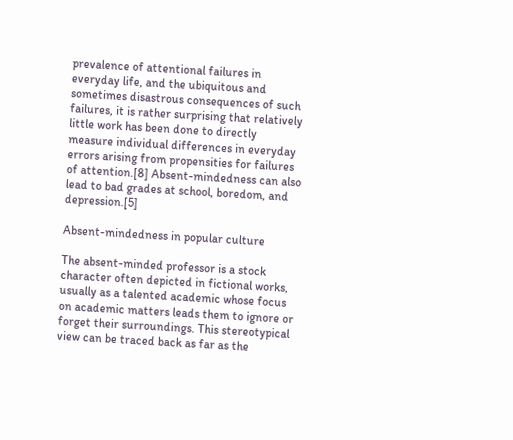prevalence of attentional failures in everyday life, and the ubiquitous and sometimes disastrous consequences of such failures, it is rather surprising that relatively little work has been done to directly measure individual differences in everyday errors arising from propensities for failures of attention.[8] Absent-mindedness can also lead to bad grades at school, boredom, and depression.[5]

Absent-mindedness in popular culture

The absent-minded professor is a stock character often depicted in fictional works, usually as a talented academic whose focus on academic matters leads them to ignore or forget their surroundings. This stereotypical view can be traced back as far as the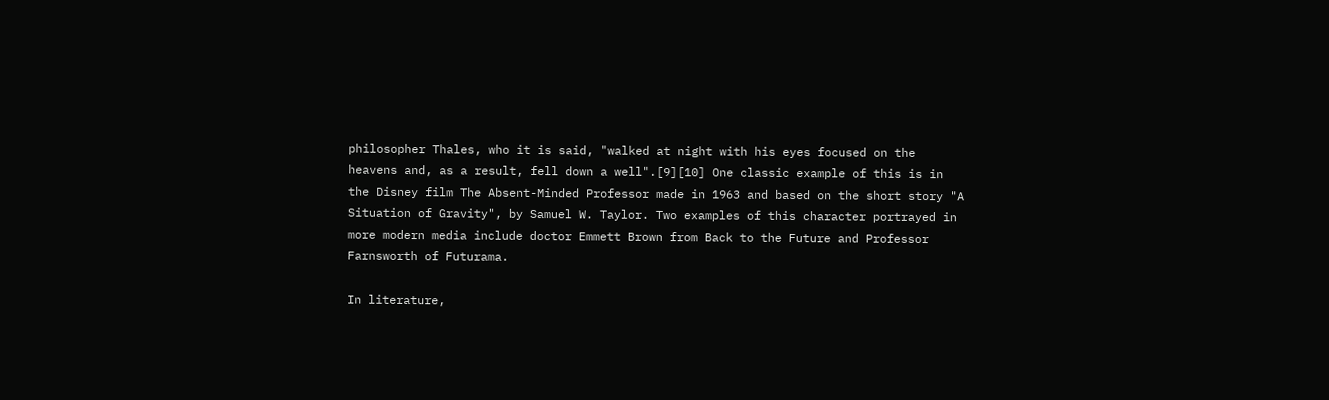philosopher Thales, who it is said, "walked at night with his eyes focused on the heavens and, as a result, fell down a well".[9][10] One classic example of this is in the Disney film The Absent-Minded Professor made in 1963 and based on the short story "A Situation of Gravity", by Samuel W. Taylor. Two examples of this character portrayed in more modern media include doctor Emmett Brown from Back to the Future and Professor Farnsworth of Futurama.

In literature,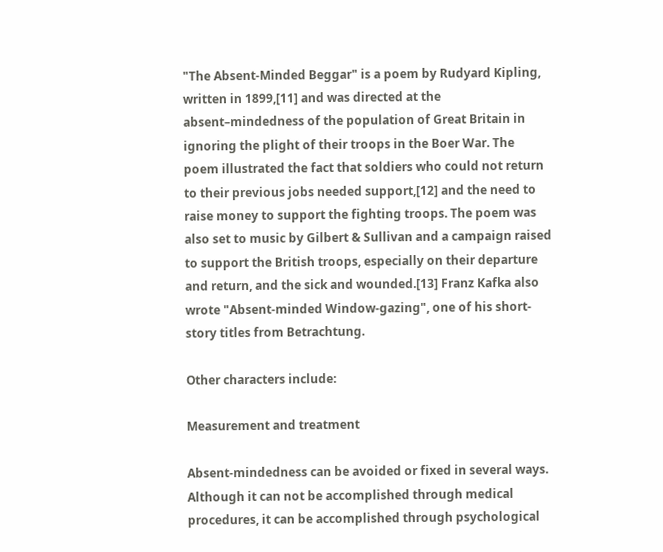"The Absent-Minded Beggar" is a poem by Rudyard Kipling, written in 1899,[11] and was directed at the absent–mindedness of the population of Great Britain in ignoring the plight of their troops in the Boer War. The poem illustrated the fact that soldiers who could not return to their previous jobs needed support,[12] and the need to raise money to support the fighting troops. The poem was also set to music by Gilbert & Sullivan and a campaign raised to support the British troops, especially on their departure and return, and the sick and wounded.[13] Franz Kafka also wrote "Absent-minded Window-gazing", one of his short-story titles from Betrachtung.

Other characters include:

Measurement and treatment

Absent-mindedness can be avoided or fixed in several ways. Although it can not be accomplished through medical procedures, it can be accomplished through psychological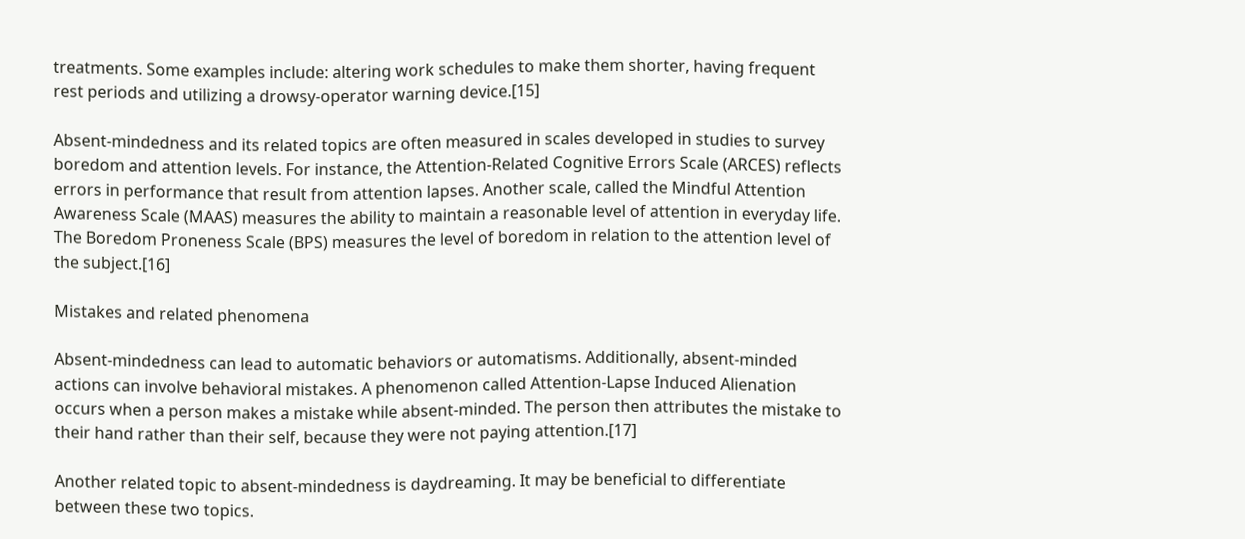treatments. Some examples include: altering work schedules to make them shorter, having frequent rest periods and utilizing a drowsy-operator warning device.[15]

Absent-mindedness and its related topics are often measured in scales developed in studies to survey boredom and attention levels. For instance, the Attention-Related Cognitive Errors Scale (ARCES) reflects errors in performance that result from attention lapses. Another scale, called the Mindful Attention Awareness Scale (MAAS) measures the ability to maintain a reasonable level of attention in everyday life. The Boredom Proneness Scale (BPS) measures the level of boredom in relation to the attention level of the subject.[16]

Mistakes and related phenomena

Absent-mindedness can lead to automatic behaviors or automatisms. Additionally, absent-minded actions can involve behavioral mistakes. A phenomenon called Attention-Lapse Induced Alienation occurs when a person makes a mistake while absent-minded. The person then attributes the mistake to their hand rather than their self, because they were not paying attention.[17]

Another related topic to absent-mindedness is daydreaming. It may be beneficial to differentiate between these two topics.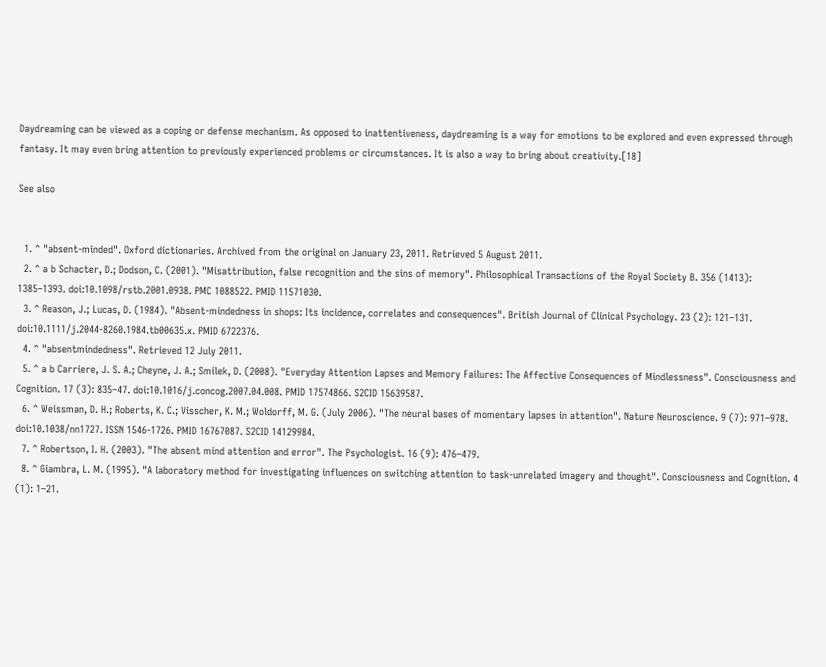Daydreaming can be viewed as a coping or defense mechanism. As opposed to inattentiveness, daydreaming is a way for emotions to be explored and even expressed through fantasy. It may even bring attention to previously experienced problems or circumstances. It is also a way to bring about creativity.[18]

See also


  1. ^ "absent-minded". Oxford dictionaries. Archived from the original on January 23, 2011. Retrieved 5 August 2011.
  2. ^ a b Schacter, D.; Dodson, C. (2001). "Misattribution, false recognition and the sins of memory". Philosophical Transactions of the Royal Society B. 356 (1413): 1385–1393. doi:10.1098/rstb.2001.0938. PMC 1088522. PMID 11571030.
  3. ^ Reason, J.; Lucas, D. (1984). "Absent-mindedness in shops: Its incidence, correlates and consequences". British Journal of Clinical Psychology. 23 (2): 121–131. doi:10.1111/j.2044-8260.1984.tb00635.x. PMID 6722376.
  4. ^ "absentmindedness". Retrieved 12 July 2011.
  5. ^ a b Carriere, J. S. A.; Cheyne, J. A.; Smilek, D. (2008). "Everyday Attention Lapses and Memory Failures: The Affective Consequences of Mindlessness". Consciousness and Cognition. 17 (3): 835–47. doi:10.1016/j.concog.2007.04.008. PMID 17574866. S2CID 15639587.
  6. ^ Weissman, D. H.; Roberts, K. C.; Visscher, K. M.; Woldorff, M. G. (July 2006). "The neural bases of momentary lapses in attention". Nature Neuroscience. 9 (7): 971–978. doi:10.1038/nn1727. ISSN 1546-1726. PMID 16767087. S2CID 14129984.
  7. ^ Robertson, I. H. (2003). "The absent mind attention and error". The Psychologist. 16 (9): 476–479.
  8. ^ Giambra, L. M. (1995). "A laboratory method for investigating influences on switching attention to task-unrelated imagery and thought". Consciousness and Cognition. 4 (1): 1–21.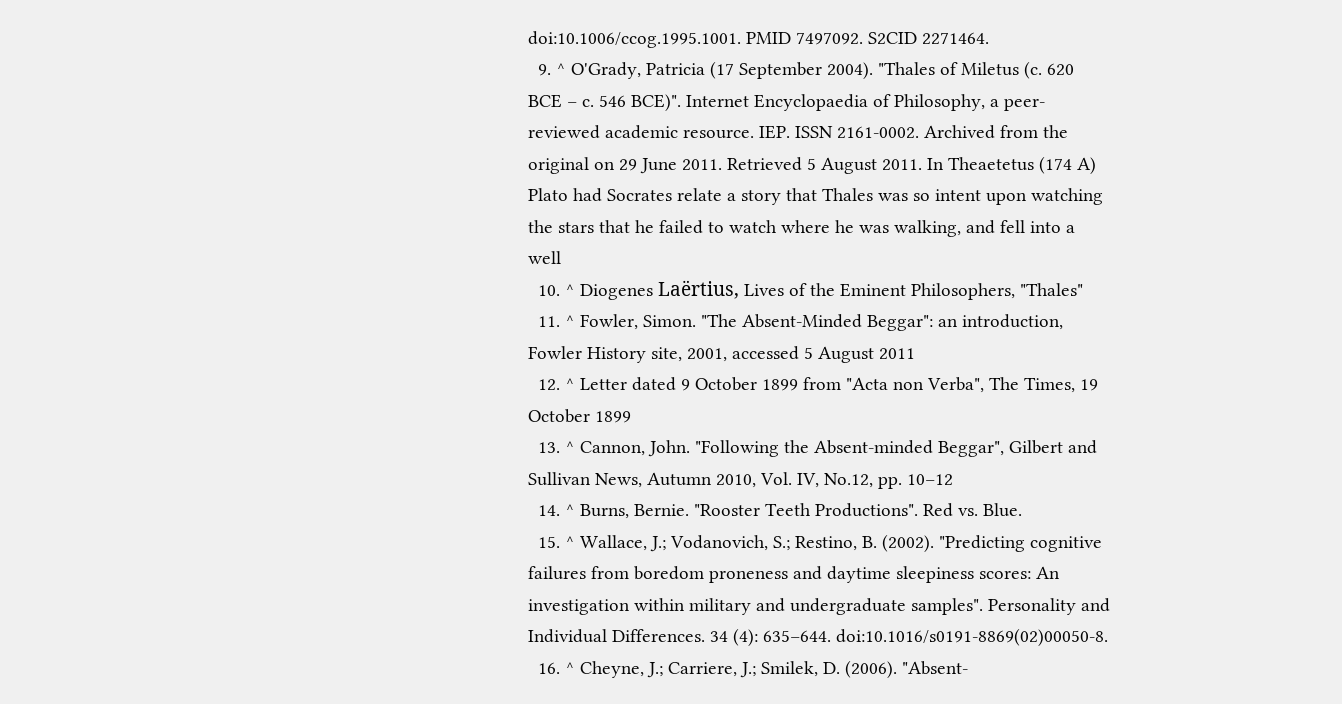doi:10.1006/ccog.1995.1001. PMID 7497092. S2CID 2271464.
  9. ^ O'Grady, Patricia (17 September 2004). "Thales of Miletus (c. 620 BCE – c. 546 BCE)". Internet Encyclopaedia of Philosophy, a peer-reviewed academic resource. IEP. ISSN 2161-0002. Archived from the original on 29 June 2011. Retrieved 5 August 2011. In Theaetetus (174 A) Plato had Socrates relate a story that Thales was so intent upon watching the stars that he failed to watch where he was walking, and fell into a well
  10. ^ Diogenes Laërtius, Lives of the Eminent Philosophers, "Thales"
  11. ^ Fowler, Simon. "The Absent-Minded Beggar": an introduction, Fowler History site, 2001, accessed 5 August 2011
  12. ^ Letter dated 9 October 1899 from "Acta non Verba", The Times, 19 October 1899
  13. ^ Cannon, John. "Following the Absent-minded Beggar", Gilbert and Sullivan News, Autumn 2010, Vol. IV, No.12, pp. 10–12
  14. ^ Burns, Bernie. "Rooster Teeth Productions". Red vs. Blue.
  15. ^ Wallace, J.; Vodanovich, S.; Restino, B. (2002). "Predicting cognitive failures from boredom proneness and daytime sleepiness scores: An investigation within military and undergraduate samples". Personality and Individual Differences. 34 (4): 635–644. doi:10.1016/s0191-8869(02)00050-8.
  16. ^ Cheyne, J.; Carriere, J.; Smilek, D. (2006). "Absent-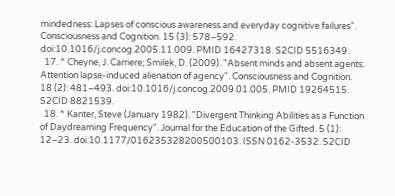mindedness: Lapses of conscious awareness and everyday cognitive failures". Consciousness and Cognition. 15 (3): 578–592. doi:10.1016/j.concog.2005.11.009. PMID 16427318. S2CID 5516349.
  17. ^ Cheyne, J. Carriere; Smilek, D. (2009). "Absent minds and absent agents: Attention lapse-induced alienation of agency". Consciousness and Cognition. 18 (2): 481–493. doi:10.1016/j.concog.2009.01.005. PMID 19264515. S2CID 8821539.
  18. ^ Kanter, Steve (January 1982). "Divergent Thinking Abilities as a Function of Daydreaming Frequency". Journal for the Education of the Gifted. 5 (1): 12–23. doi:10.1177/016235328200500103. ISSN 0162-3532. S2CID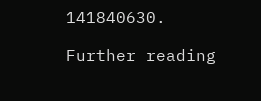141840630.

Further reading